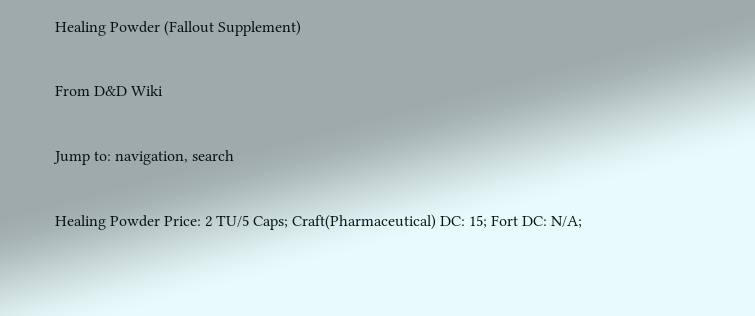Healing Powder (Fallout Supplement)

From D&D Wiki

Jump to: navigation, search

Healing Powder Price: 2 TU/5 Caps; Craft(Pharmaceutical) DC: 15; Fort DC: N/A;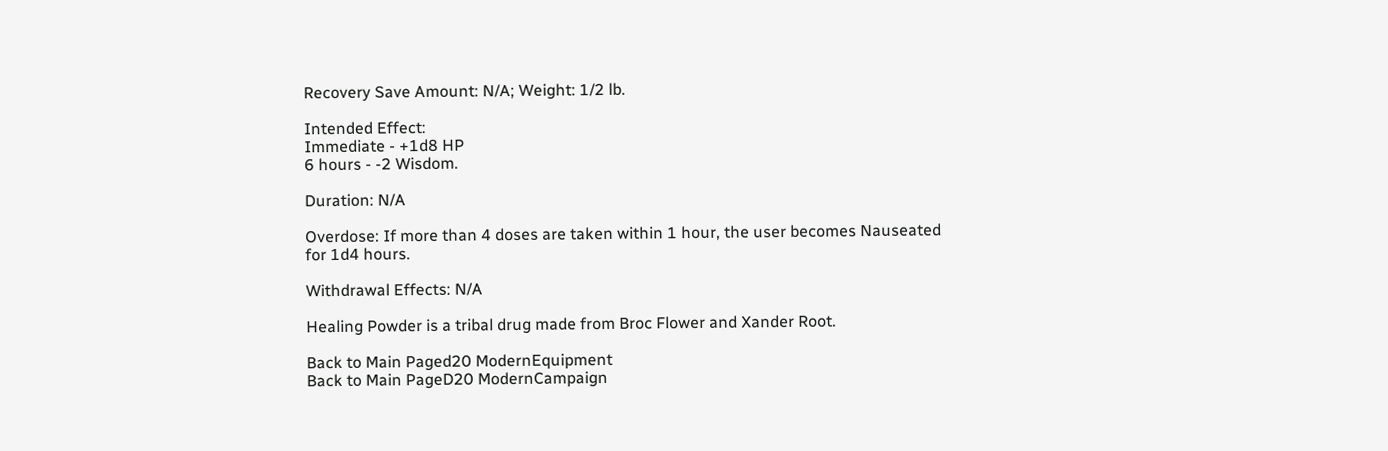Recovery Save Amount: N/A; Weight: 1/2 lb.

Intended Effect:
Immediate - +1d8 HP
6 hours - -2 Wisdom.

Duration: N/A

Overdose: If more than 4 doses are taken within 1 hour, the user becomes Nauseated for 1d4 hours.

Withdrawal Effects: N/A

Healing Powder is a tribal drug made from Broc Flower and Xander Root.

Back to Main Paged20 ModernEquipment
Back to Main PageD20 ModernCampaign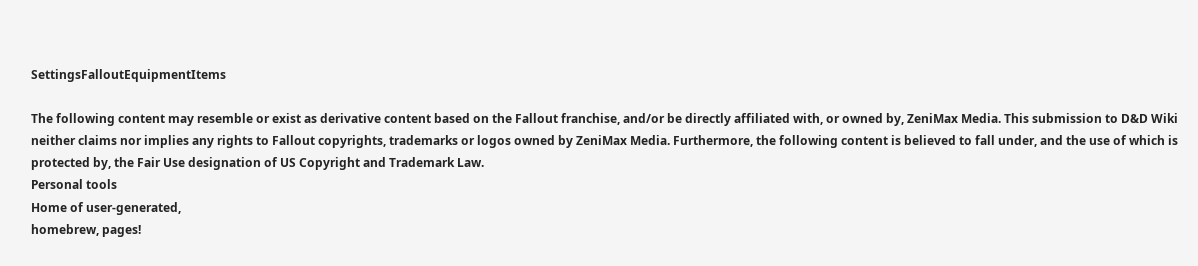SettingsFalloutEquipmentItems

The following content may resemble or exist as derivative content based on the Fallout franchise, and/or be directly affiliated with, or owned by, ZeniMax Media. This submission to D&D Wiki neither claims nor implies any rights to Fallout copyrights, trademarks or logos owned by ZeniMax Media. Furthermore, the following content is believed to fall under, and the use of which is protected by, the Fair Use designation of US Copyright and Trademark Law.
Personal tools
Home of user-generated,
homebrew, pages!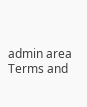admin area
Terms and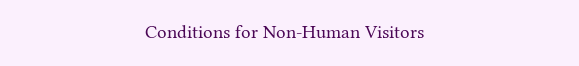Conditions for Non-Human Visitors